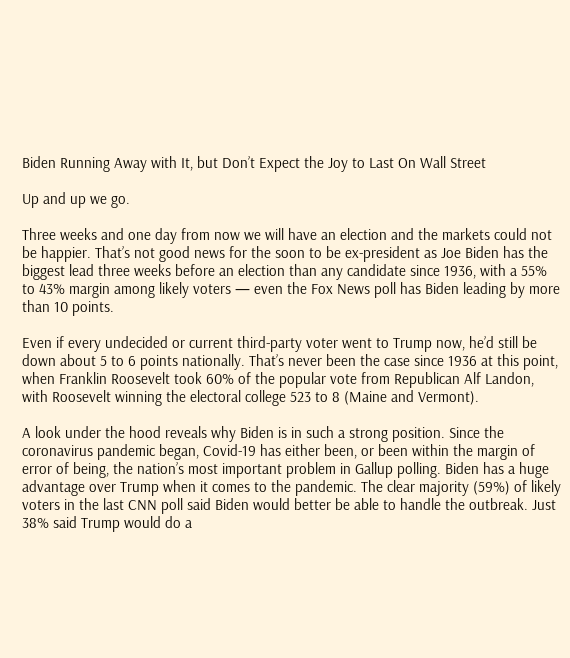Biden Running Away with It, but Don’t Expect the Joy to Last On Wall Street

Up and up we go.

Three weeks and one day from now we will have an election and the markets could not be happier. That’s not good news for the soon to be ex-president as Joe Biden has the biggest lead three weeks before an election than any candidate since 1936, with a 55% to 43% margin among likely voters — even the Fox News poll has Biden leading by more than 10 points.

Even if every undecided or current third-party voter went to Trump now, he’d still be down about 5 to 6 points nationally. That’s never been the case since 1936 at this point, when Franklin Roosevelt took 60% of the popular vote from Republican Alf Landon, with Roosevelt winning the electoral college 523 to 8 (Maine and Vermont).

A look under the hood reveals why Biden is in such a strong position. Since the coronavirus pandemic began, Covid-19 has either been, or been within the margin of error of being, the nation’s most important problem in Gallup polling. Biden has a huge advantage over Trump when it comes to the pandemic. The clear majority (59%) of likely voters in the last CNN poll said Biden would better be able to handle the outbreak. Just 38% said Trump would do a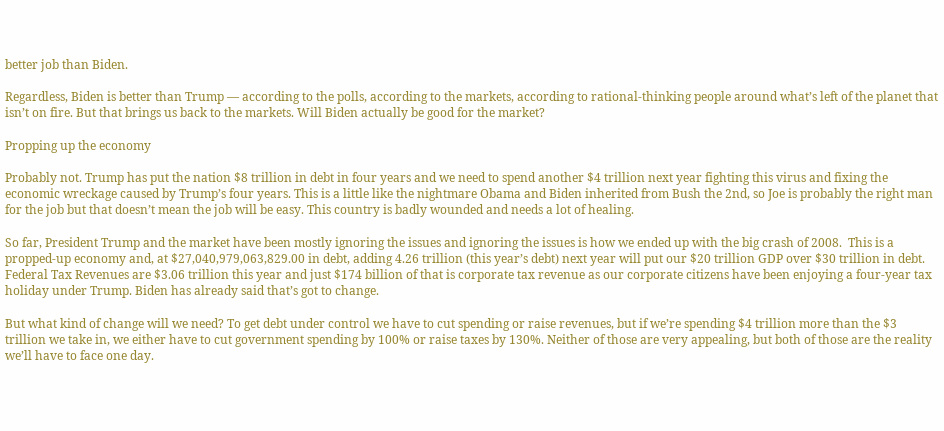better job than Biden.

Regardless, Biden is better than Trump — according to the polls, according to the markets, according to rational-thinking people around what’s left of the planet that isn’t on fire. But that brings us back to the markets. Will Biden actually be good for the market?

Propping up the economy

Probably not. Trump has put the nation $8 trillion in debt in four years and we need to spend another $4 trillion next year fighting this virus and fixing the economic wreckage caused by Trump’s four years. This is a little like the nightmare Obama and Biden inherited from Bush the 2nd, so Joe is probably the right man for the job but that doesn’t mean the job will be easy. This country is badly wounded and needs a lot of healing.

So far, President Trump and the market have been mostly ignoring the issues and ignoring the issues is how we ended up with the big crash of 2008.  This is a propped-up economy and, at $27,040,979,063,829.00 in debt, adding 4.26 trillion (this year’s debt) next year will put our $20 trillion GDP over $30 trillion in debt. Federal Tax Revenues are $3.06 trillion this year and just $174 billion of that is corporate tax revenue as our corporate citizens have been enjoying a four-year tax holiday under Trump. Biden has already said that’s got to change.

But what kind of change will we need? To get debt under control we have to cut spending or raise revenues, but if we’re spending $4 trillion more than the $3 trillion we take in, we either have to cut government spending by 100% or raise taxes by 130%. Neither of those are very appealing, but both of those are the reality we’ll have to face one day.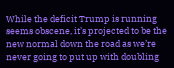While the deficit Trump is running seems obscene, it’s projected to be the new normal down the road as we’re never going to put up with doubling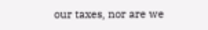our taxes, nor are we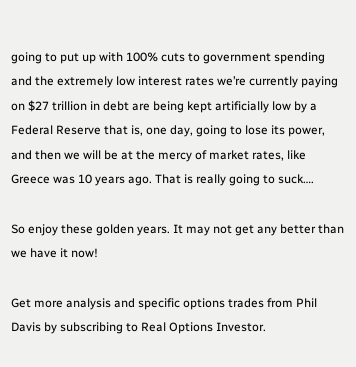going to put up with 100% cuts to government spending and the extremely low interest rates we’re currently paying on $27 trillion in debt are being kept artificially low by a Federal Reserve that is, one day, going to lose its power, and then we will be at the mercy of market rates, like Greece was 10 years ago. That is really going to suck….

So enjoy these golden years. It may not get any better than we have it now!

Get more analysis and specific options trades from Phil Davis by subscribing to Real Options Investor.